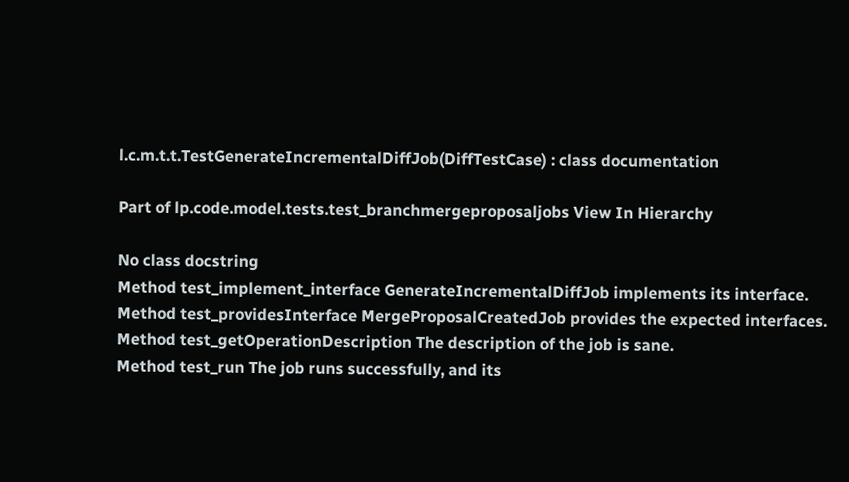l.c.m.t.t.TestGenerateIncrementalDiffJob(DiffTestCase) : class documentation

Part of lp.code.model.tests.test_branchmergeproposaljobs View In Hierarchy

No class docstring
Method test_implement_interface GenerateIncrementalDiffJob implements its interface.
Method test_providesInterface MergeProposalCreatedJob provides the expected interfaces.
Method test_getOperationDescription The description of the job is sane.
Method test_run The job runs successfully, and its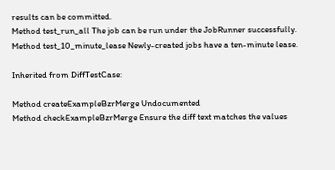results can be committed.
Method test_run_all The job can be run under the JobRunner successfully.
Method test_10_minute_lease Newly-created jobs have a ten-minute lease.

Inherited from DiffTestCase:

Method createExampleBzrMerge Undocumented
Method checkExampleBzrMerge Ensure the diff text matches the values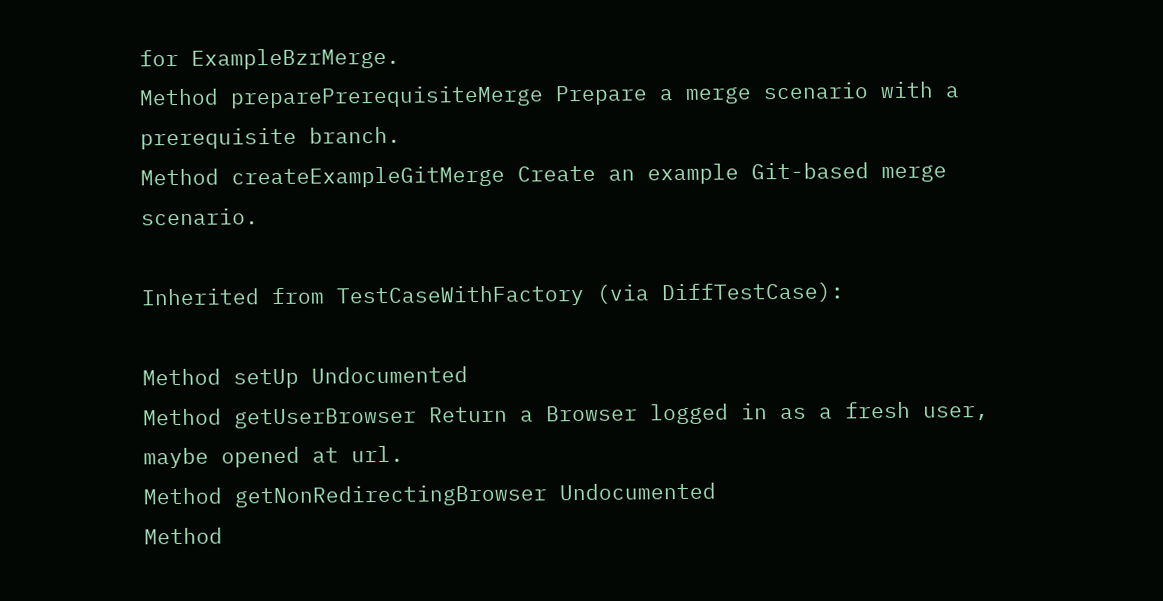for ExampleBzrMerge.
Method preparePrerequisiteMerge Prepare a merge scenario with a prerequisite branch.
Method createExampleGitMerge Create an example Git-based merge scenario.

Inherited from TestCaseWithFactory (via DiffTestCase):

Method setUp Undocumented
Method getUserBrowser Return a Browser logged in as a fresh user, maybe opened at url.
Method getNonRedirectingBrowser Undocumented
Method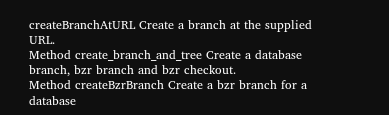createBranchAtURL Create a branch at the supplied URL.
Method create_branch_and_tree Create a database branch, bzr branch and bzr checkout.
Method createBzrBranch Create a bzr branch for a database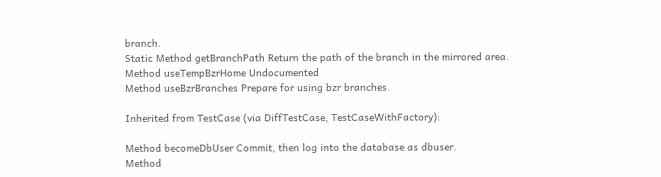branch.
Static Method getBranchPath Return the path of the branch in the mirrored area.
Method useTempBzrHome Undocumented
Method useBzrBranches Prepare for using bzr branches.

Inherited from TestCase (via DiffTestCase, TestCaseWithFactory):

Method becomeDbUser Commit, then log into the database as dbuser.
Method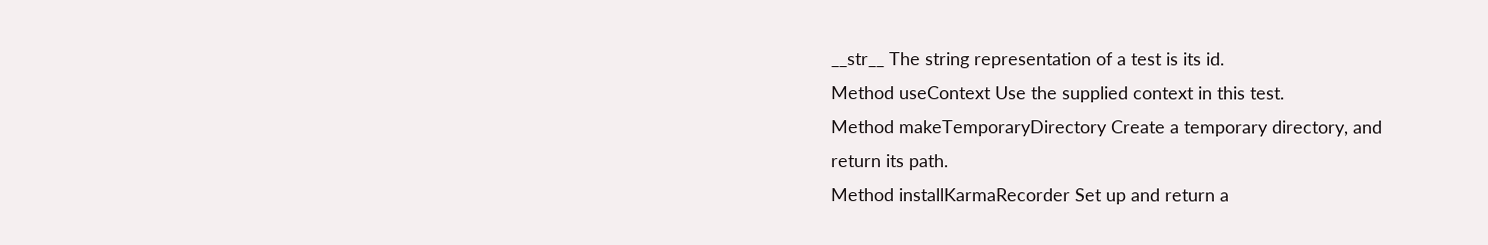__str__ The string representation of a test is its id.
Method useContext Use the supplied context in this test.
Method makeTemporaryDirectory Create a temporary directory, and return its path.
Method installKarmaRecorder Set up and return a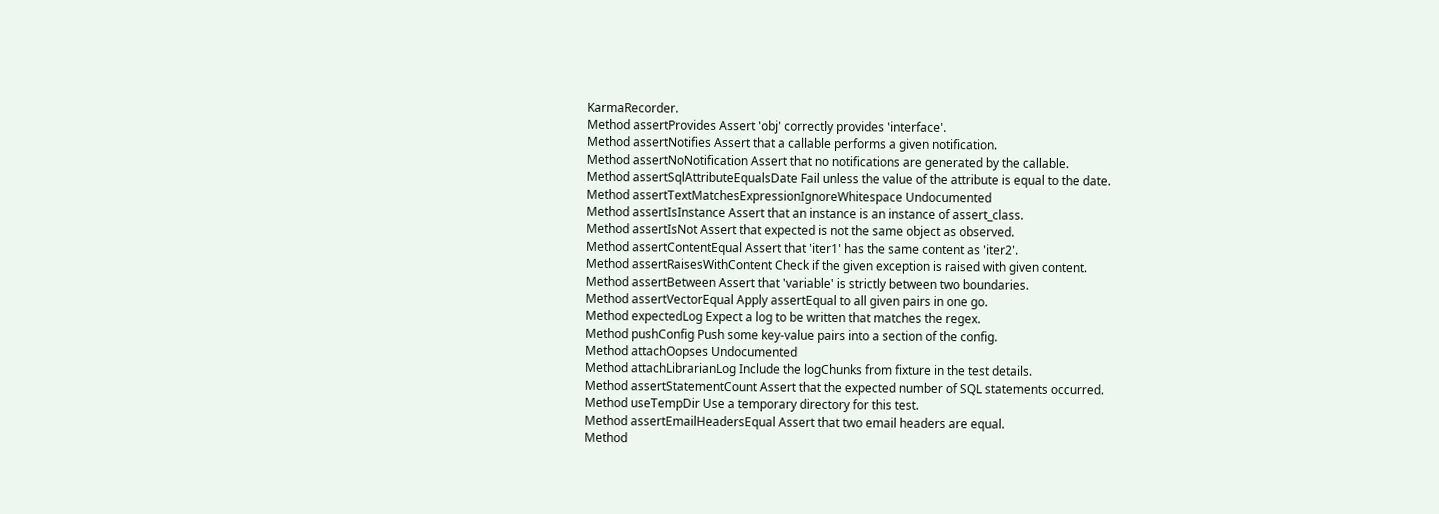KarmaRecorder.
Method assertProvides Assert 'obj' correctly provides 'interface'.
Method assertNotifies Assert that a callable performs a given notification.
Method assertNoNotification Assert that no notifications are generated by the callable.
Method assertSqlAttributeEqualsDate Fail unless the value of the attribute is equal to the date.
Method assertTextMatchesExpressionIgnoreWhitespace Undocumented
Method assertIsInstance Assert that an instance is an instance of assert_class.
Method assertIsNot Assert that expected is not the same object as observed.
Method assertContentEqual Assert that 'iter1' has the same content as 'iter2'.
Method assertRaisesWithContent Check if the given exception is raised with given content.
Method assertBetween Assert that 'variable' is strictly between two boundaries.
Method assertVectorEqual Apply assertEqual to all given pairs in one go.
Method expectedLog Expect a log to be written that matches the regex.
Method pushConfig Push some key-value pairs into a section of the config.
Method attachOopses Undocumented
Method attachLibrarianLog Include the logChunks from fixture in the test details.
Method assertStatementCount Assert that the expected number of SQL statements occurred.
Method useTempDir Use a temporary directory for this test.
Method assertEmailHeadersEqual Assert that two email headers are equal.
Method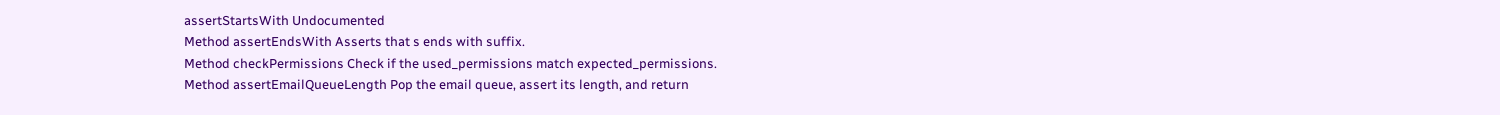assertStartsWith Undocumented
Method assertEndsWith Asserts that s ends with suffix.
Method checkPermissions Check if the used_permissions match expected_permissions.
Method assertEmailQueueLength Pop the email queue, assert its length, and return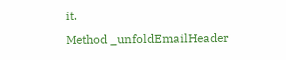it.
Method _unfoldEmailHeader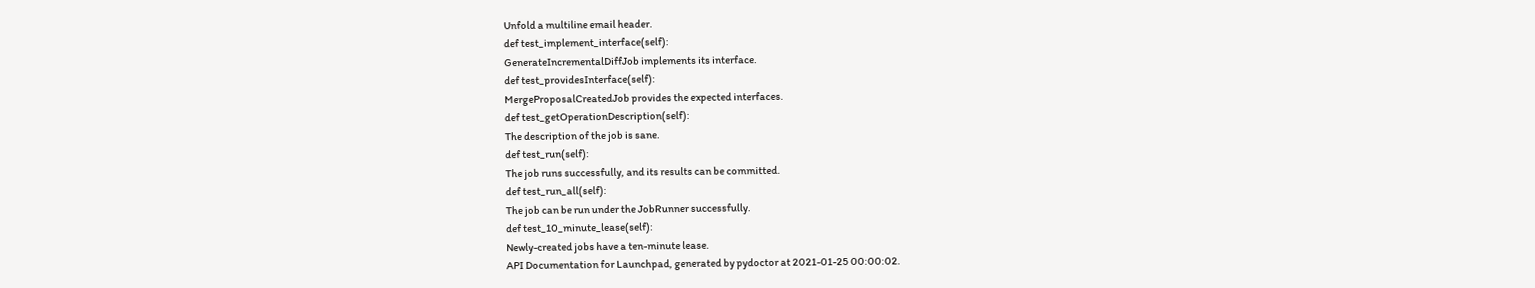Unfold a multiline email header.
def test_implement_interface(self):
GenerateIncrementalDiffJob implements its interface.
def test_providesInterface(self):
MergeProposalCreatedJob provides the expected interfaces.
def test_getOperationDescription(self):
The description of the job is sane.
def test_run(self):
The job runs successfully, and its results can be committed.
def test_run_all(self):
The job can be run under the JobRunner successfully.
def test_10_minute_lease(self):
Newly-created jobs have a ten-minute lease.
API Documentation for Launchpad, generated by pydoctor at 2021-01-25 00:00:02.